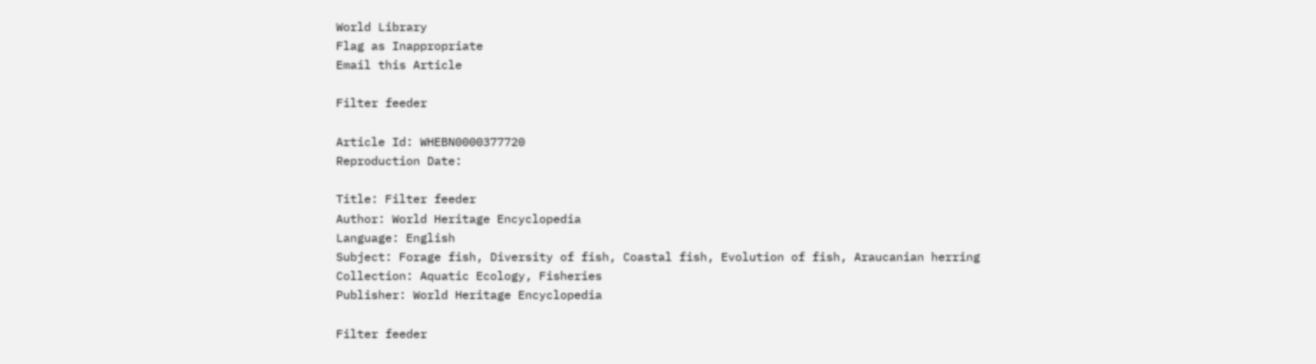World Library
Flag as Inappropriate
Email this Article

Filter feeder

Article Id: WHEBN0000377720
Reproduction Date:

Title: Filter feeder
Author: World Heritage Encyclopedia
Language: English
Subject: Forage fish, Diversity of fish, Coastal fish, Evolution of fish, Araucanian herring
Collection: Aquatic Ecology, Fisheries
Publisher: World Heritage Encyclopedia

Filter feeder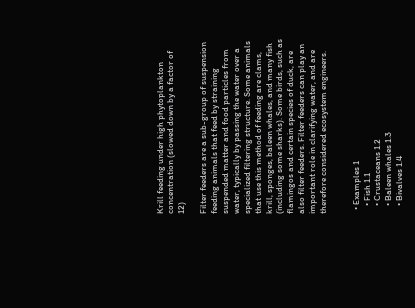Krill feeding under high phytoplankton concentration (slowed down by a factor of 12)

Filter feeders are a sub-group of suspension feeding animals that feed by straining suspended matter and food particles from water, typically by passing the water over a specialized filtering structure. Some animals that use this method of feeding are clams, krill, sponges, baleen whales, and many fish (including some sharks). Some birds, such as flamingos and certain species of duck, are also filter feeders. Filter feeders can play an important role in clarifying water, and are therefore considered ecosystem engineers.


  • Examples 1
    • Fish 1.1
    • Crustaceans 1.2
    • Baleen whales 1.3
    • Bivalves 1.4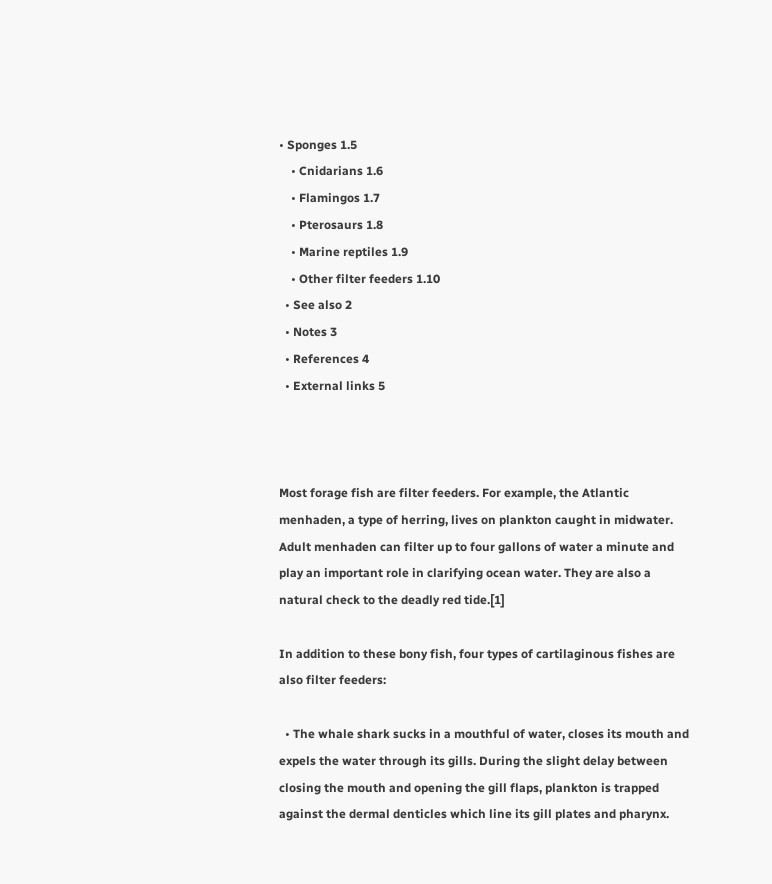• Sponges 1.5
    • Cnidarians 1.6
    • Flamingos 1.7
    • Pterosaurs 1.8
    • Marine reptiles 1.9
    • Other filter feeders 1.10
  • See also 2
  • Notes 3
  • References 4
  • External links 5



Most forage fish are filter feeders. For example, the Atlantic menhaden, a type of herring, lives on plankton caught in midwater. Adult menhaden can filter up to four gallons of water a minute and play an important role in clarifying ocean water. They are also a natural check to the deadly red tide.[1]

In addition to these bony fish, four types of cartilaginous fishes are also filter feeders:

  • The whale shark sucks in a mouthful of water, closes its mouth and expels the water through its gills. During the slight delay between closing the mouth and opening the gill flaps, plankton is trapped against the dermal denticles which line its gill plates and pharynx.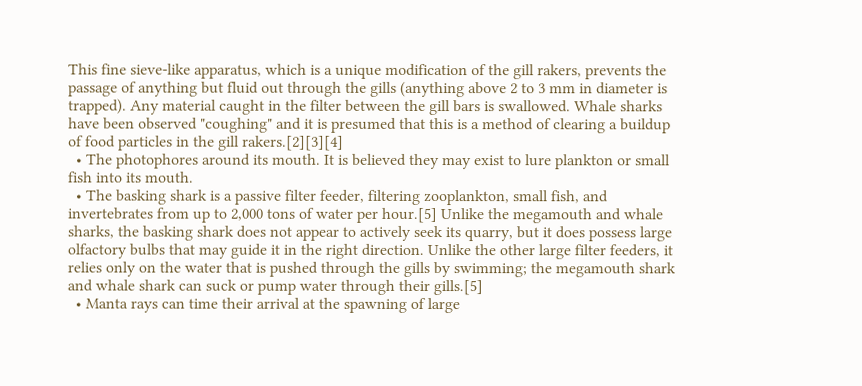This fine sieve-like apparatus, which is a unique modification of the gill rakers, prevents the passage of anything but fluid out through the gills (anything above 2 to 3 mm in diameter is trapped). Any material caught in the filter between the gill bars is swallowed. Whale sharks have been observed "coughing" and it is presumed that this is a method of clearing a buildup of food particles in the gill rakers.[2][3][4]
  • The photophores around its mouth. It is believed they may exist to lure plankton or small fish into its mouth.
  • The basking shark is a passive filter feeder, filtering zooplankton, small fish, and invertebrates from up to 2,000 tons of water per hour.[5] Unlike the megamouth and whale sharks, the basking shark does not appear to actively seek its quarry, but it does possess large olfactory bulbs that may guide it in the right direction. Unlike the other large filter feeders, it relies only on the water that is pushed through the gills by swimming; the megamouth shark and whale shark can suck or pump water through their gills.[5]
  • Manta rays can time their arrival at the spawning of large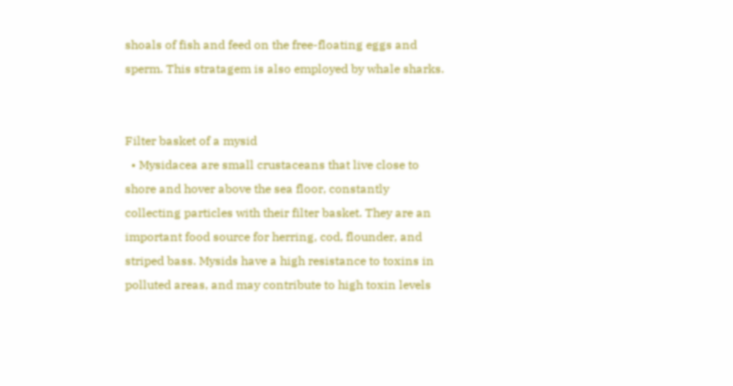shoals of fish and feed on the free-floating eggs and sperm. This stratagem is also employed by whale sharks.


Filter basket of a mysid
  • Mysidacea are small crustaceans that live close to shore and hover above the sea floor, constantly collecting particles with their filter basket. They are an important food source for herring, cod, flounder, and striped bass. Mysids have a high resistance to toxins in polluted areas, and may contribute to high toxin levels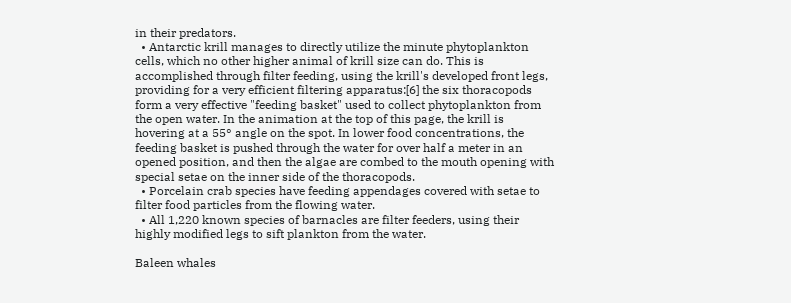in their predators.
  • Antarctic krill manages to directly utilize the minute phytoplankton cells, which no other higher animal of krill size can do. This is accomplished through filter feeding, using the krill's developed front legs, providing for a very efficient filtering apparatus:[6] the six thoracopods form a very effective "feeding basket" used to collect phytoplankton from the open water. In the animation at the top of this page, the krill is hovering at a 55° angle on the spot. In lower food concentrations, the feeding basket is pushed through the water for over half a meter in an opened position, and then the algae are combed to the mouth opening with special setae on the inner side of the thoracopods.
  • Porcelain crab species have feeding appendages covered with setae to filter food particles from the flowing water.
  • All 1,220 known species of barnacles are filter feeders, using their highly modified legs to sift plankton from the water.

Baleen whales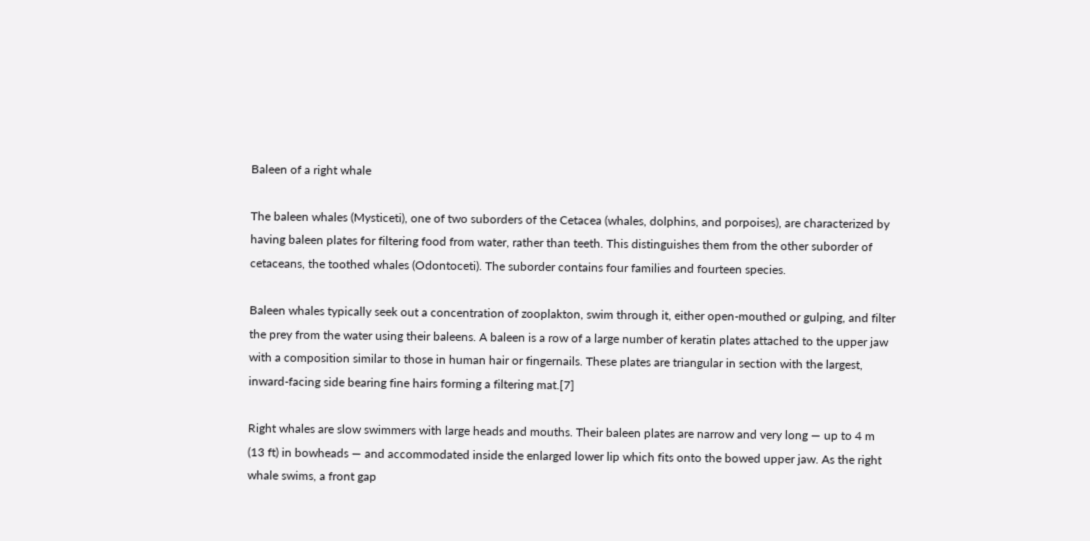Baleen of a right whale

The baleen whales (Mysticeti), one of two suborders of the Cetacea (whales, dolphins, and porpoises), are characterized by having baleen plates for filtering food from water, rather than teeth. This distinguishes them from the other suborder of cetaceans, the toothed whales (Odontoceti). The suborder contains four families and fourteen species.

Baleen whales typically seek out a concentration of zooplakton, swim through it, either open-mouthed or gulping, and filter the prey from the water using their baleens. A baleen is a row of a large number of keratin plates attached to the upper jaw with a composition similar to those in human hair or fingernails. These plates are triangular in section with the largest, inward-facing side bearing fine hairs forming a filtering mat.[7]

Right whales are slow swimmers with large heads and mouths. Their baleen plates are narrow and very long — up to 4 m (13 ft) in bowheads — and accommodated inside the enlarged lower lip which fits onto the bowed upper jaw. As the right whale swims, a front gap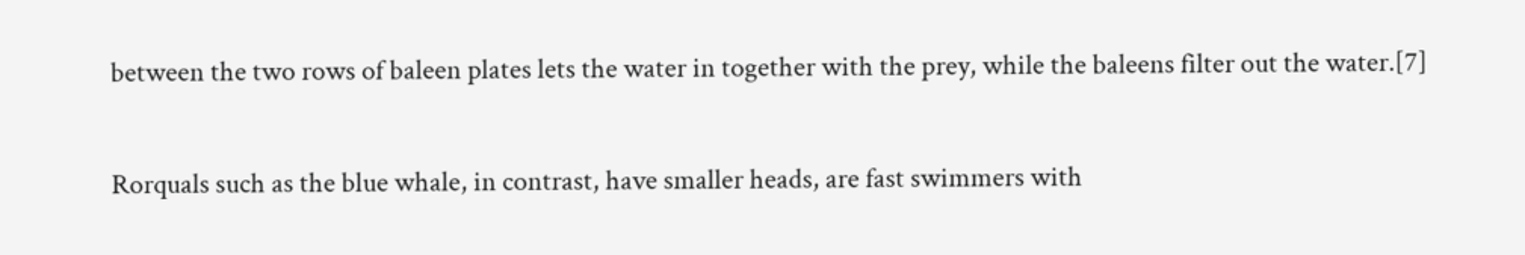between the two rows of baleen plates lets the water in together with the prey, while the baleens filter out the water.[7]

Rorquals such as the blue whale, in contrast, have smaller heads, are fast swimmers with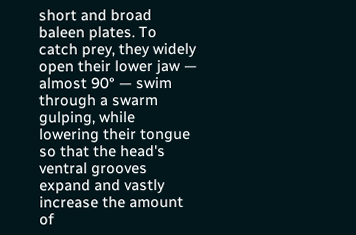short and broad baleen plates. To catch prey, they widely open their lower jaw — almost 90° — swim through a swarm gulping, while lowering their tongue so that the head's ventral grooves expand and vastly increase the amount of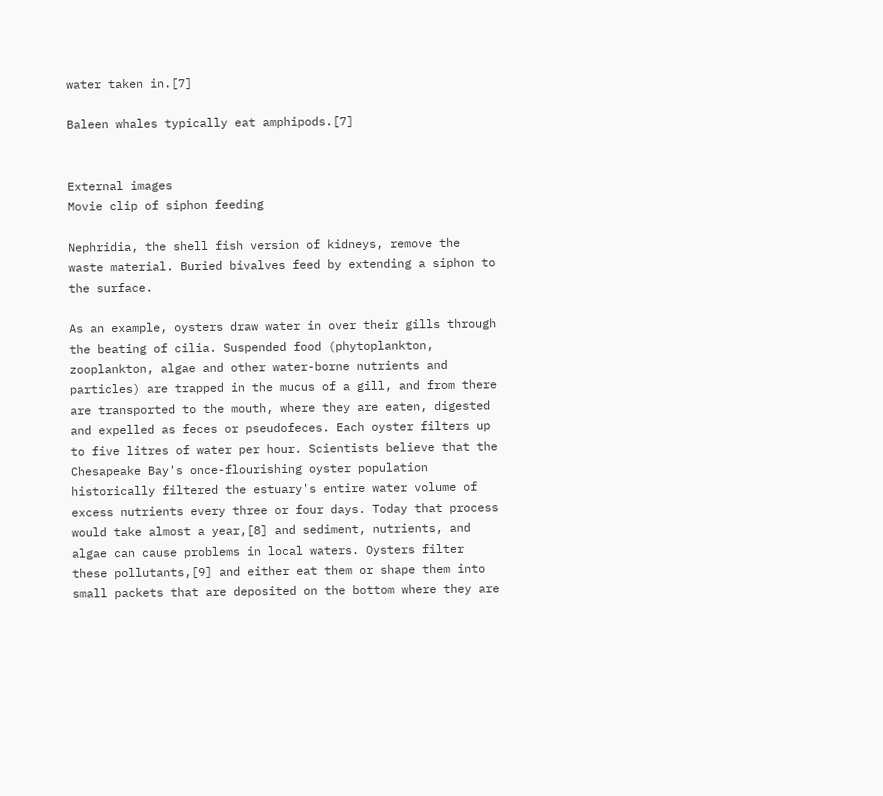water taken in.[7]

Baleen whales typically eat amphipods.[7]


External images
Movie clip of siphon feeding

Nephridia, the shell fish version of kidneys, remove the waste material. Buried bivalves feed by extending a siphon to the surface.

As an example, oysters draw water in over their gills through the beating of cilia. Suspended food (phytoplankton, zooplankton, algae and other water-borne nutrients and particles) are trapped in the mucus of a gill, and from there are transported to the mouth, where they are eaten, digested and expelled as feces or pseudofeces. Each oyster filters up to five litres of water per hour. Scientists believe that the Chesapeake Bay's once-flourishing oyster population historically filtered the estuary's entire water volume of excess nutrients every three or four days. Today that process would take almost a year,[8] and sediment, nutrients, and algae can cause problems in local waters. Oysters filter these pollutants,[9] and either eat them or shape them into small packets that are deposited on the bottom where they are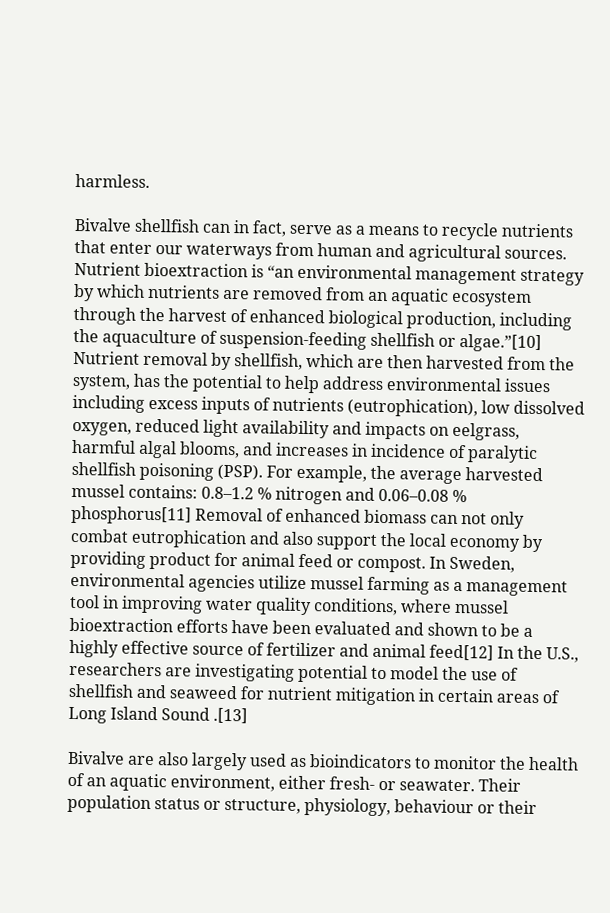harmless.

Bivalve shellfish can in fact, serve as a means to recycle nutrients that enter our waterways from human and agricultural sources. Nutrient bioextraction is “an environmental management strategy by which nutrients are removed from an aquatic ecosystem through the harvest of enhanced biological production, including the aquaculture of suspension-feeding shellfish or algae.”[10] Nutrient removal by shellfish, which are then harvested from the system, has the potential to help address environmental issues including excess inputs of nutrients (eutrophication), low dissolved oxygen, reduced light availability and impacts on eelgrass, harmful algal blooms, and increases in incidence of paralytic shellfish poisoning (PSP). For example, the average harvested mussel contains: 0.8–1.2 % nitrogen and 0.06–0.08 % phosphorus[11] Removal of enhanced biomass can not only combat eutrophication and also support the local economy by providing product for animal feed or compost. In Sweden, environmental agencies utilize mussel farming as a management tool in improving water quality conditions, where mussel bioextraction efforts have been evaluated and shown to be a highly effective source of fertilizer and animal feed[12] In the U.S., researchers are investigating potential to model the use of shellfish and seaweed for nutrient mitigation in certain areas of Long Island Sound .[13]

Bivalve are also largely used as bioindicators to monitor the health of an aquatic environment, either fresh- or seawater. Their population status or structure, physiology, behaviour or their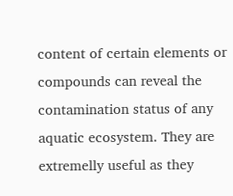content of certain elements or compounds can reveal the contamination status of any aquatic ecosystem. They are extremelly useful as they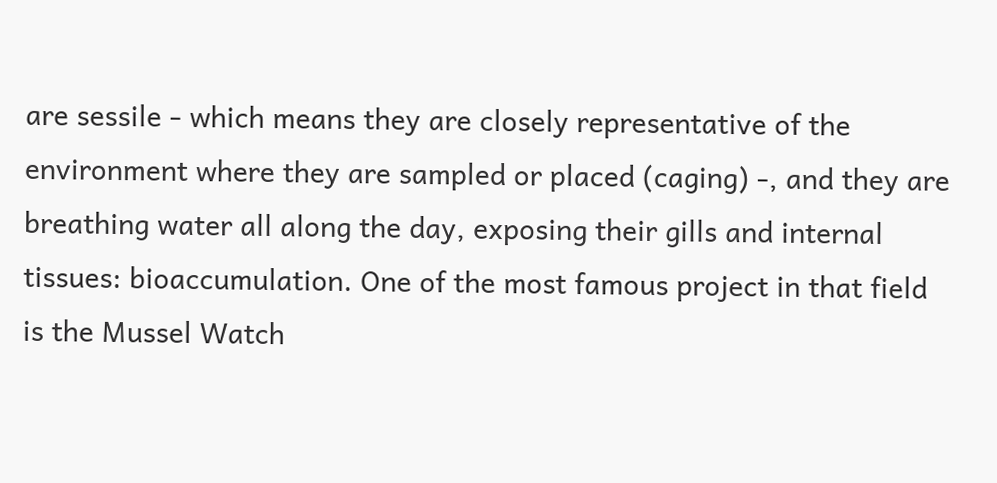are sessile - which means they are closely representative of the environment where they are sampled or placed (caging) -, and they are breathing water all along the day, exposing their gills and internal tissues: bioaccumulation. One of the most famous project in that field is the Mussel Watch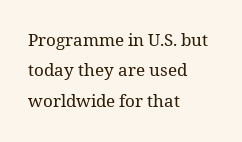Programme in U.S. but today they are used worldwide for that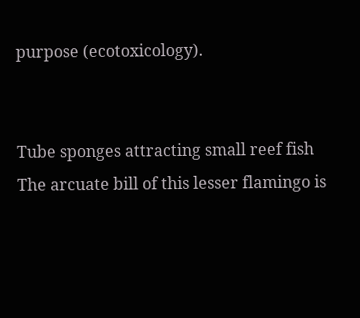purpose (ecotoxicology).


Tube sponges attracting small reef fish
The arcuate bill of this lesser flamingo is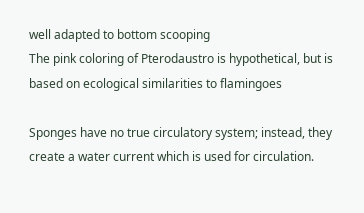well adapted to bottom scooping
The pink coloring of Pterodaustro is hypothetical, but is based on ecological similarities to flamingoes

Sponges have no true circulatory system; instead, they create a water current which is used for circulation.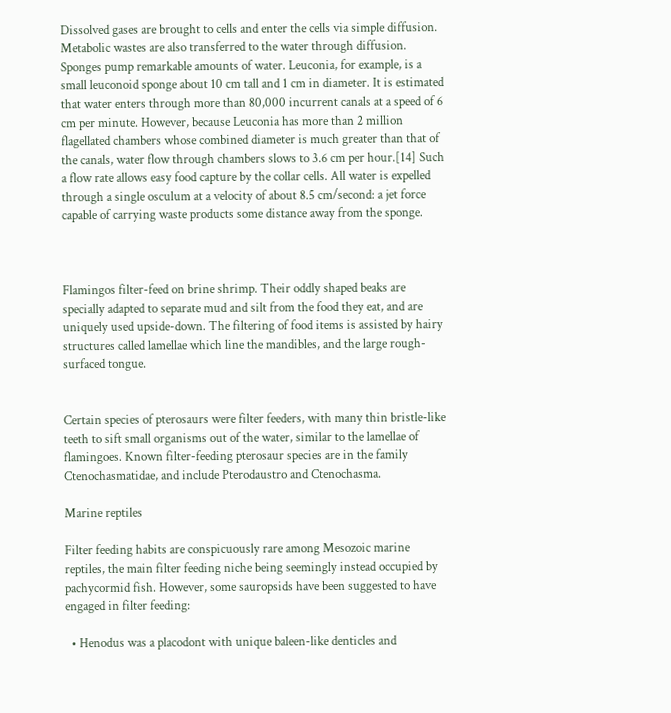Dissolved gases are brought to cells and enter the cells via simple diffusion. Metabolic wastes are also transferred to the water through diffusion. Sponges pump remarkable amounts of water. Leuconia, for example, is a small leuconoid sponge about 10 cm tall and 1 cm in diameter. It is estimated that water enters through more than 80,000 incurrent canals at a speed of 6 cm per minute. However, because Leuconia has more than 2 million flagellated chambers whose combined diameter is much greater than that of the canals, water flow through chambers slows to 3.6 cm per hour.[14] Such a flow rate allows easy food capture by the collar cells. All water is expelled through a single osculum at a velocity of about 8.5 cm/second: a jet force capable of carrying waste products some distance away from the sponge.



Flamingos filter-feed on brine shrimp. Their oddly shaped beaks are specially adapted to separate mud and silt from the food they eat, and are uniquely used upside-down. The filtering of food items is assisted by hairy structures called lamellae which line the mandibles, and the large rough-surfaced tongue.


Certain species of pterosaurs were filter feeders, with many thin bristle-like teeth to sift small organisms out of the water, similar to the lamellae of flamingoes. Known filter-feeding pterosaur species are in the family Ctenochasmatidae, and include Pterodaustro and Ctenochasma.

Marine reptiles

Filter feeding habits are conspicuously rare among Mesozoic marine reptiles, the main filter feeding niche being seemingly instead occupied by pachycormid fish. However, some sauropsids have been suggested to have engaged in filter feeding:

  • Henodus was a placodont with unique baleen-like denticles and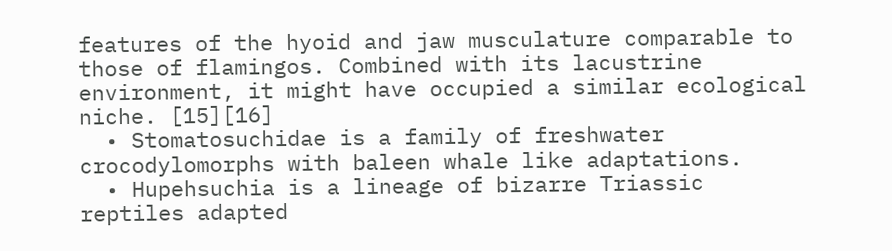features of the hyoid and jaw musculature comparable to those of flamingos. Combined with its lacustrine environment, it might have occupied a similar ecological niche. [15][16]
  • Stomatosuchidae is a family of freshwater crocodylomorphs with baleen whale like adaptations.
  • Hupehsuchia is a lineage of bizarre Triassic reptiles adapted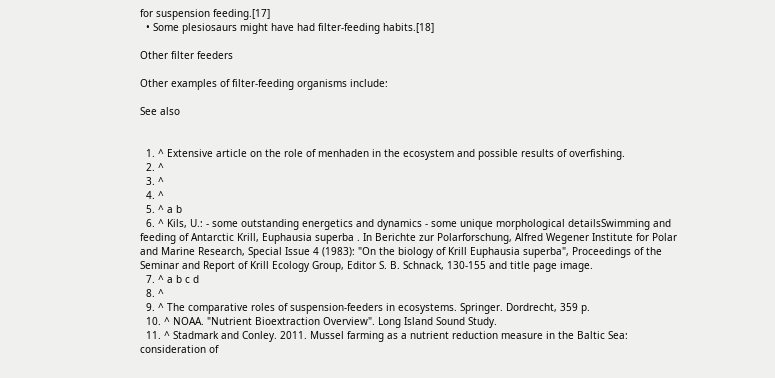for suspension feeding.[17]
  • Some plesiosaurs might have had filter-feeding habits.[18]

Other filter feeders

Other examples of filter-feeding organisms include:

See also


  1. ^ Extensive article on the role of menhaden in the ecosystem and possible results of overfishing.
  2. ^
  3. ^
  4. ^
  5. ^ a b
  6. ^ Kils, U.: - some outstanding energetics and dynamics - some unique morphological detailsSwimming and feeding of Antarctic Krill, Euphausia superba . In Berichte zur Polarforschung, Alfred Wegener Institute for Polar and Marine Research, Special Issue 4 (1983): "On the biology of Krill Euphausia superba", Proceedings of the Seminar and Report of Krill Ecology Group, Editor S. B. Schnack, 130-155 and title page image.
  7. ^ a b c d
  8. ^
  9. ^ The comparative roles of suspension-feeders in ecosystems. Springer. Dordrecht, 359 p.
  10. ^ NOAA. "Nutrient Bioextraction Overview". Long Island Sound Study.
  11. ^ Stadmark and Conley. 2011. Mussel farming as a nutrient reduction measure in the Baltic Sea: consideration of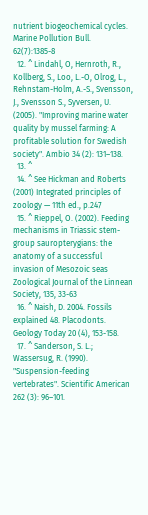nutrient biogeochemical cycles. Marine Pollution Bull. 62(7):1385-8
  12. ^ Lindahl, O, Hernroth, R., Kollberg, S., Loo, L.-O, Olrog, L., Rehnstam-Holm, A.-S., Svensson, J., Svensson S., Syversen, U. (2005). "Improving marine water quality by mussel farming: A profitable solution for Swedish society". Ambio 34 (2): 131–138.
  13. ^
  14. ^ See Hickman and Roberts (2001) Integrated principles of zoology — 11th ed., p.247
  15. ^ Rieppel, O. (2002). Feeding mechanisms in Triassic stem-group sauropterygians: the anatomy of a successful invasion of Mesozoic seas Zoological Journal of the Linnean Society, 135, 33-63
  16. ^ Naish, D. 2004. Fossils explained 48. Placodonts. Geology Today 20 (4), 153-158.
  17. ^ Sanderson, S. L.; Wassersug, R. (1990). "Suspension-feeding vertebrates". Scientific American 262 (3): 96–101.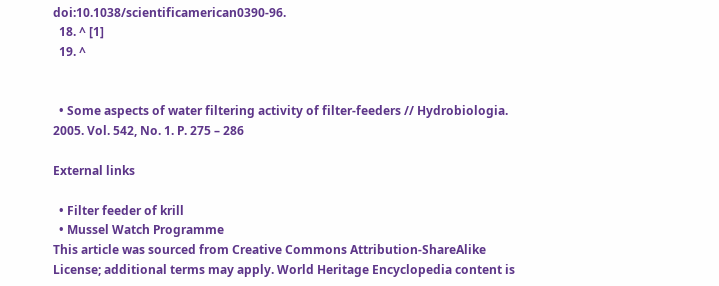doi:10.1038/scientificamerican0390-96.
  18. ^ [1]
  19. ^


  • Some aspects of water filtering activity of filter-feeders // Hydrobiologia. 2005. Vol. 542, No. 1. P. 275 – 286

External links

  • Filter feeder of krill
  • Mussel Watch Programme
This article was sourced from Creative Commons Attribution-ShareAlike License; additional terms may apply. World Heritage Encyclopedia content is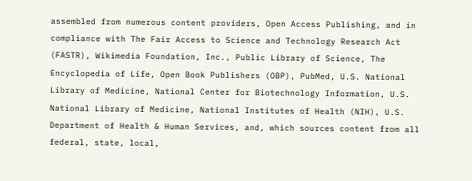assembled from numerous content providers, Open Access Publishing, and in compliance with The Fair Access to Science and Technology Research Act (FASTR), Wikimedia Foundation, Inc., Public Library of Science, The Encyclopedia of Life, Open Book Publishers (OBP), PubMed, U.S. National Library of Medicine, National Center for Biotechnology Information, U.S. National Library of Medicine, National Institutes of Health (NIH), U.S. Department of Health & Human Services, and, which sources content from all federal, state, local,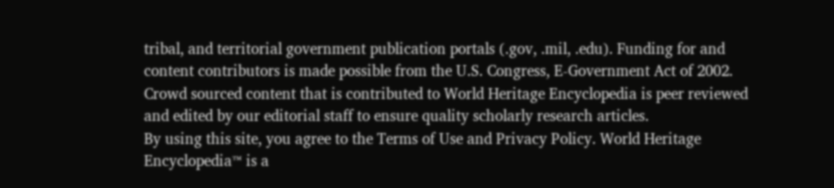tribal, and territorial government publication portals (.gov, .mil, .edu). Funding for and content contributors is made possible from the U.S. Congress, E-Government Act of 2002.
Crowd sourced content that is contributed to World Heritage Encyclopedia is peer reviewed and edited by our editorial staff to ensure quality scholarly research articles.
By using this site, you agree to the Terms of Use and Privacy Policy. World Heritage Encyclopedia™ is a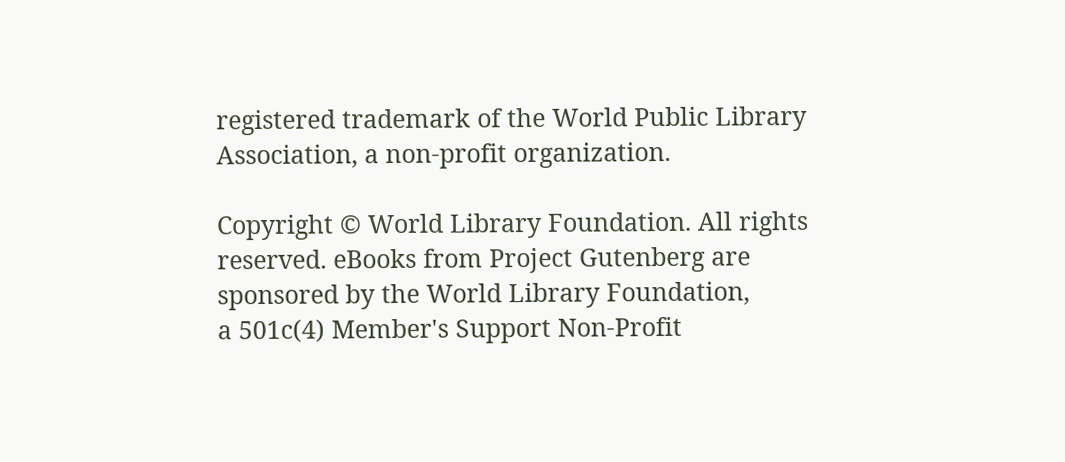registered trademark of the World Public Library Association, a non-profit organization.

Copyright © World Library Foundation. All rights reserved. eBooks from Project Gutenberg are sponsored by the World Library Foundation,
a 501c(4) Member's Support Non-Profit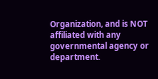Organization, and is NOT affiliated with any governmental agency or department.